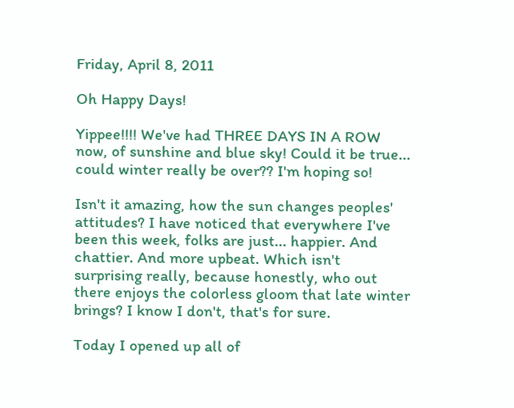Friday, April 8, 2011

Oh Happy Days!

Yippee!!!! We've had THREE DAYS IN A ROW now, of sunshine and blue sky! Could it be true... could winter really be over?? I'm hoping so!

Isn't it amazing, how the sun changes peoples' attitudes? I have noticed that everywhere I've been this week, folks are just... happier. And chattier. And more upbeat. Which isn't surprising really, because honestly, who out there enjoys the colorless gloom that late winter brings? I know I don't, that's for sure.

Today I opened up all of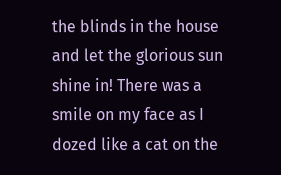the blinds in the house and let the glorious sun shine in! There was a smile on my face as I dozed like a cat on the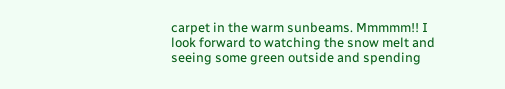carpet in the warm sunbeams. Mmmmm!! I look forward to watching the snow melt and seeing some green outside and spending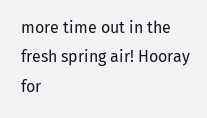more time out in the fresh spring air! Hooray for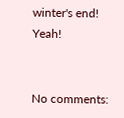winter's end! Yeah!


No comments: